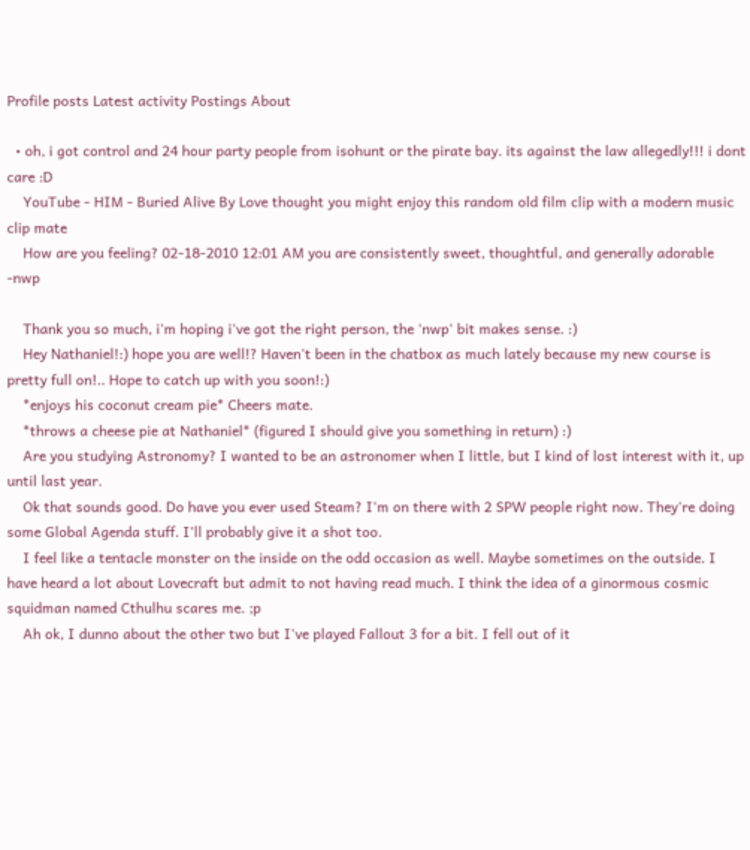Profile posts Latest activity Postings About

  • oh, i got control and 24 hour party people from isohunt or the pirate bay. its against the law allegedly!!! i dont care :D
    YouTube - HIM - Buried Alive By Love thought you might enjoy this random old film clip with a modern music clip mate
    How are you feeling? 02-18-2010 12:01 AM you are consistently sweet, thoughtful, and generally adorable -nwp

    Thank you so much, i'm hoping i've got the right person, the 'nwp' bit makes sense. :)
    Hey Nathaniel!:) hope you are well!? Haven't been in the chatbox as much lately because my new course is pretty full on!.. Hope to catch up with you soon!:)
    *enjoys his coconut cream pie* Cheers mate.
    *throws a cheese pie at Nathaniel* (figured I should give you something in return) :)
    Are you studying Astronomy? I wanted to be an astronomer when I little, but I kind of lost interest with it, up until last year.
    Ok that sounds good. Do have you ever used Steam? I'm on there with 2 SPW people right now. They're doing some Global Agenda stuff. I'll probably give it a shot too.
    I feel like a tentacle monster on the inside on the odd occasion as well. Maybe sometimes on the outside. I have heard a lot about Lovecraft but admit to not having read much. I think the idea of a ginormous cosmic squidman named Cthulhu scares me. ;p
    Ah ok, I dunno about the other two but I've played Fallout 3 for a bit. I fell out of it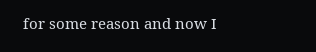for some reason and now I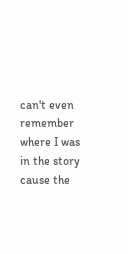can't even remember where I was in the story cause the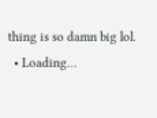thing is so damn big lol.
  • Loading…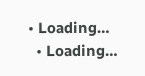• Loading…
  • Loading…